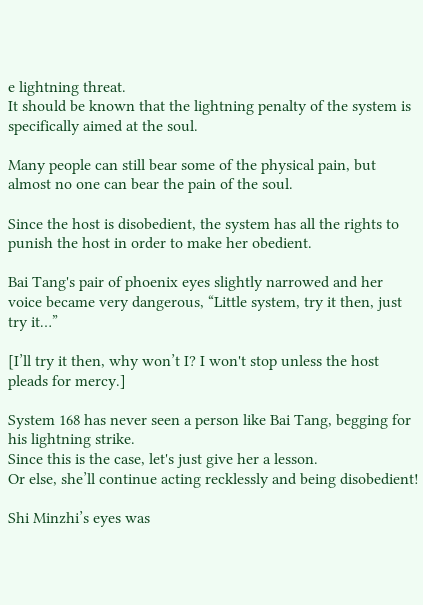e lightning threat.
It should be known that the lightning penalty of the system is specifically aimed at the soul.

Many people can still bear some of the physical pain, but almost no one can bear the pain of the soul.

Since the host is disobedient, the system has all the rights to punish the host in order to make her obedient.

Bai Tang's pair of phoenix eyes slightly narrowed and her voice became very dangerous, “Little system, try it then, just try it…”

[I’ll try it then, why won’t I? I won't stop unless the host pleads for mercy.]

System 168 has never seen a person like Bai Tang, begging for his lightning strike.
Since this is the case, let's just give her a lesson.
Or else, she’ll continue acting recklessly and being disobedient!

Shi Minzhi’s eyes was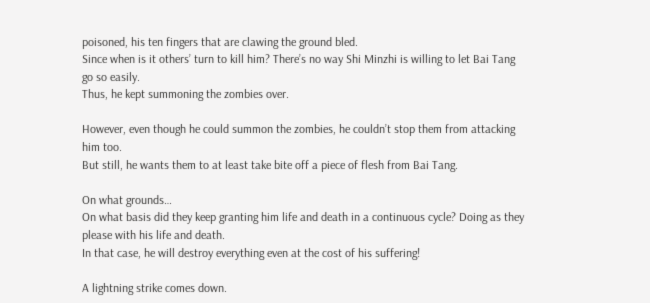poisoned, his ten fingers that are clawing the ground bled.
Since when is it others’ turn to kill him? There’s no way Shi Minzhi is willing to let Bai Tang go so easily.
Thus, he kept summoning the zombies over.

However, even though he could summon the zombies, he couldn’t stop them from attacking him too.
But still, he wants them to at least take bite off a piece of flesh from Bai Tang.

On what grounds…
On what basis did they keep granting him life and death in a continuous cycle? Doing as they please with his life and death.
In that case, he will destroy everything even at the cost of his suffering!

A lightning strike comes down.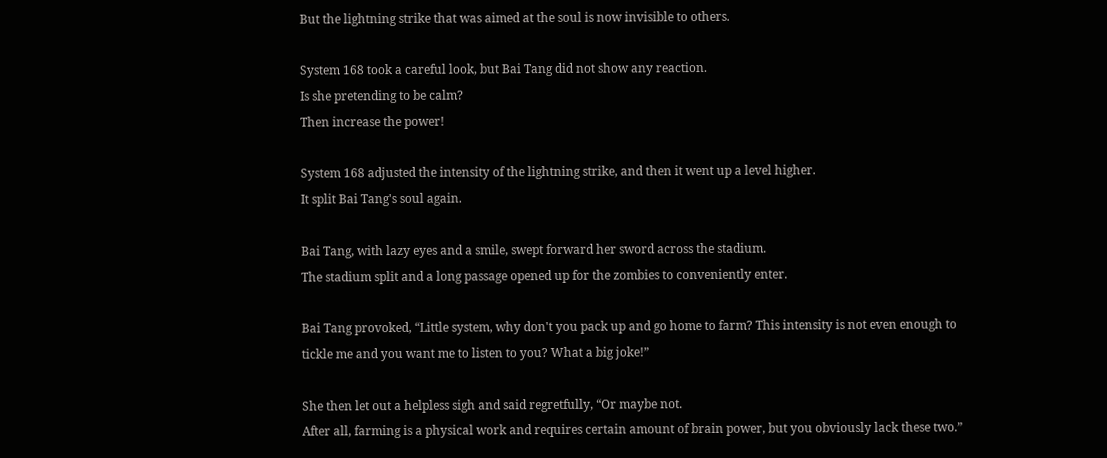But the lightning strike that was aimed at the soul is now invisible to others.

System 168 took a careful look, but Bai Tang did not show any reaction.
Is she pretending to be calm?
Then increase the power!

System 168 adjusted the intensity of the lightning strike, and then it went up a level higher.
It split Bai Tang's soul again.

Bai Tang, with lazy eyes and a smile, swept forward her sword across the stadium.
The stadium split and a long passage opened up for the zombies to conveniently enter.

Bai Tang provoked, “Little system, why don't you pack up and go home to farm? This intensity is not even enough to tickle me and you want me to listen to you? What a big joke!”

She then let out a helpless sigh and said regretfully, “Or maybe not.
After all, farming is a physical work and requires certain amount of brain power, but you obviously lack these two.”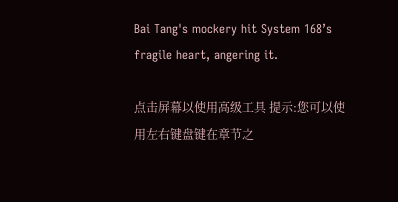Bai Tang's mockery hit System 168’s fragile heart, angering it.

点击屏幕以使用高级工具 提示:您可以使用左右键盘键在章节之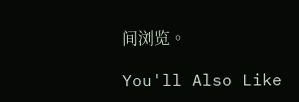间浏览。

You'll Also Like